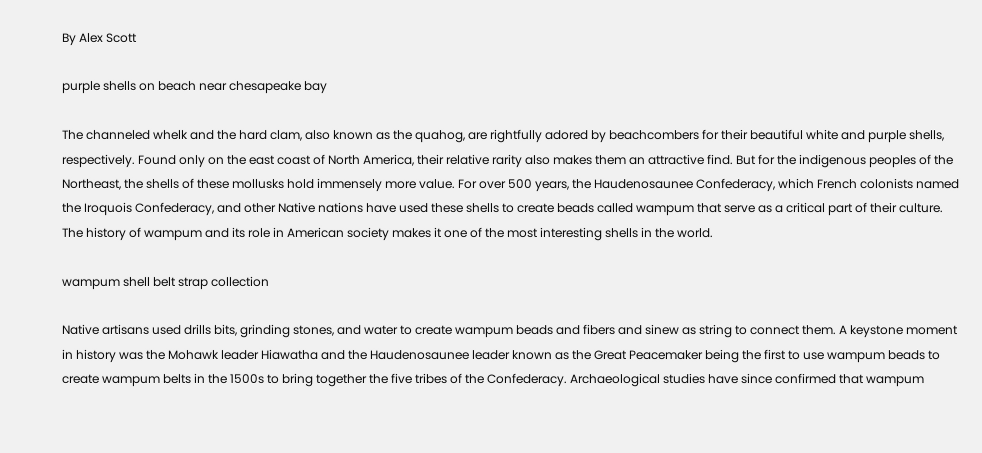By Alex Scott

purple shells on beach near chesapeake bay

The channeled whelk and the hard clam, also known as the quahog, are rightfully adored by beachcombers for their beautiful white and purple shells, respectively. Found only on the east coast of North America, their relative rarity also makes them an attractive find. But for the indigenous peoples of the Northeast, the shells of these mollusks hold immensely more value. For over 500 years, the Haudenosaunee Confederacy, which French colonists named the Iroquois Confederacy, and other Native nations have used these shells to create beads called wampum that serve as a critical part of their culture. The history of wampum and its role in American society makes it one of the most interesting shells in the world.

wampum shell belt strap collection

Native artisans used drills bits, grinding stones, and water to create wampum beads and fibers and sinew as string to connect them. A keystone moment in history was the Mohawk leader Hiawatha and the Haudenosaunee leader known as the Great Peacemaker being the first to use wampum beads to create wampum belts in the 1500s to bring together the five tribes of the Confederacy. Archaeological studies have since confirmed that wampum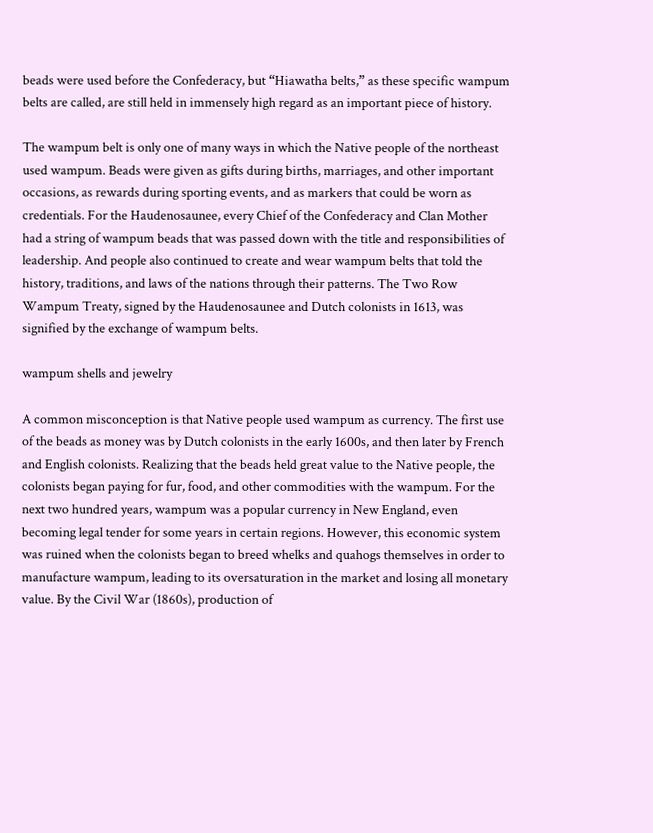beads were used before the Confederacy, but “Hiawatha belts,” as these specific wampum belts are called, are still held in immensely high regard as an important piece of history.

The wampum belt is only one of many ways in which the Native people of the northeast used wampum. Beads were given as gifts during births, marriages, and other important occasions, as rewards during sporting events, and as markers that could be worn as credentials. For the Haudenosaunee, every Chief of the Confederacy and Clan Mother had a string of wampum beads that was passed down with the title and responsibilities of leadership. And people also continued to create and wear wampum belts that told the history, traditions, and laws of the nations through their patterns. The Two Row Wampum Treaty, signed by the Haudenosaunee and Dutch colonists in 1613, was signified by the exchange of wampum belts.

wampum shells and jewelry

A common misconception is that Native people used wampum as currency. The first use of the beads as money was by Dutch colonists in the early 1600s, and then later by French and English colonists. Realizing that the beads held great value to the Native people, the colonists began paying for fur, food, and other commodities with the wampum. For the next two hundred years, wampum was a popular currency in New England, even becoming legal tender for some years in certain regions. However, this economic system was ruined when the colonists began to breed whelks and quahogs themselves in order to manufacture wampum, leading to its oversaturation in the market and losing all monetary value. By the Civil War (1860s), production of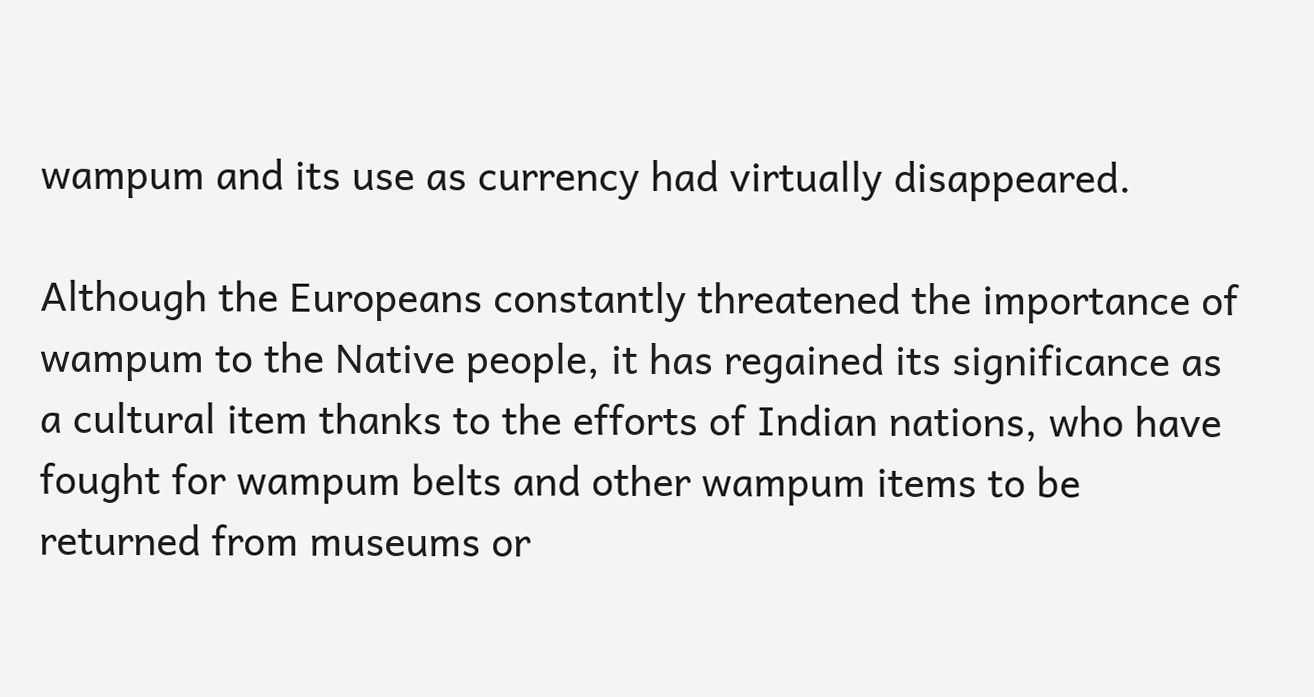wampum and its use as currency had virtually disappeared.

Although the Europeans constantly threatened the importance of wampum to the Native people, it has regained its significance as a cultural item thanks to the efforts of Indian nations, who have fought for wampum belts and other wampum items to be returned from museums or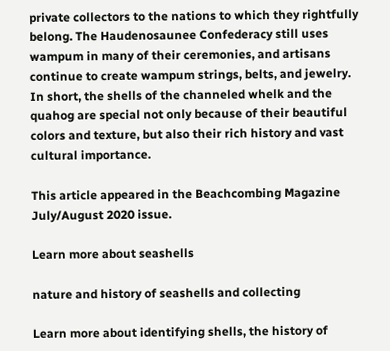private collectors to the nations to which they rightfully belong. The Haudenosaunee Confederacy still uses wampum in many of their ceremonies, and artisans continue to create wampum strings, belts, and jewelry. In short, the shells of the channeled whelk and the quahog are special not only because of their beautiful colors and texture, but also their rich history and vast cultural importance.

This article appeared in the Beachcombing Magazine July/August 2020 issue.

Learn more about seashells

nature and history of seashells and collecting

Learn more about identifying shells, the history of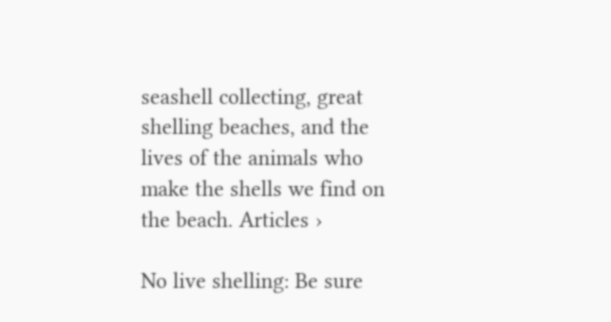seashell collecting, great shelling beaches, and the lives of the animals who make the shells we find on the beach. Articles ›

No live shelling: Be sure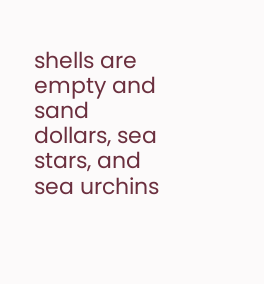shells are empty and sand dollars, sea stars, and sea urchins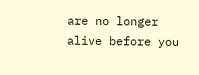are no longer alive before you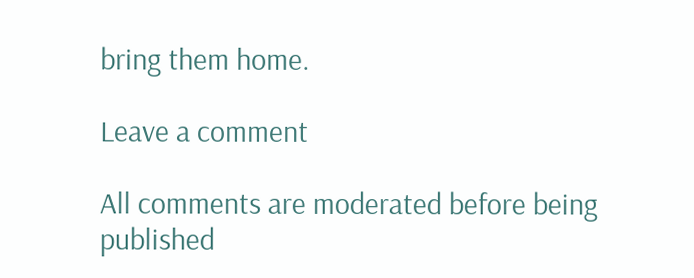bring them home.

Leave a comment

All comments are moderated before being published